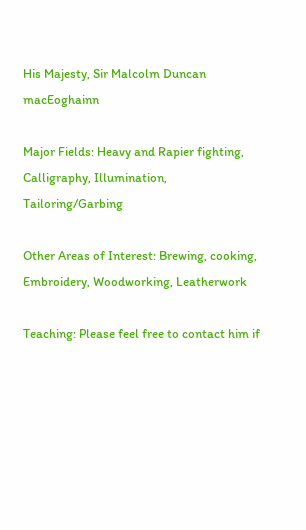His Majesty, Sir Malcolm Duncan macEoghainn

Major Fields: Heavy and Rapier fighting, Calligraphy, Illumination, Tailoring/Garbing

Other Areas of Interest: Brewing, cooking, Embroidery, Woodworking, Leatherwork

Teaching: Please feel free to contact him if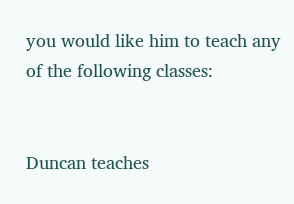you would like him to teach any of the following classes:


Duncan teaches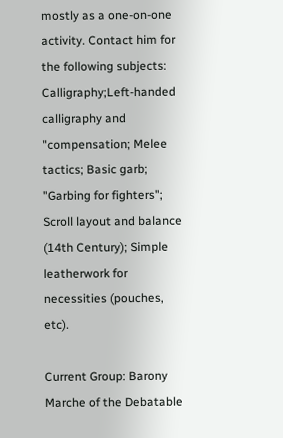mostly as a one-on-one activity. Contact him for the following subjects: Calligraphy;Left-handed calligraphy and "compensation; Melee tactics; Basic garb; "Garbing for fighters"; Scroll layout and balance (14th Century); Simple leatherwork for necessities (pouches, etc).

Current Group: Barony Marche of the Debatable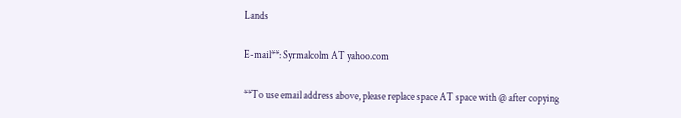Lands

E-mail**: Syrmalcolm AT yahoo.com

**To use email address above, please replace space AT space with @ after copying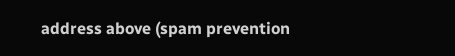address above (spam prevention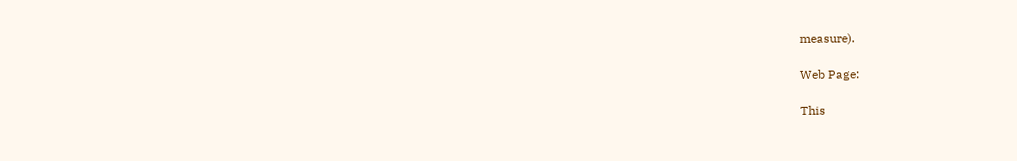measure).

Web Page:

This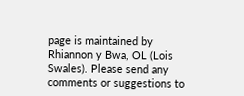page is maintained by Rhiannon y Bwa, OL (Lois Swales). Please send any comments or suggestions to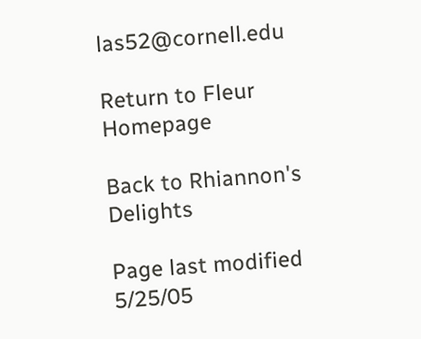las52@cornell.edu

Return to Fleur Homepage

Back to Rhiannon's Delights

Page last modified 5/25/05